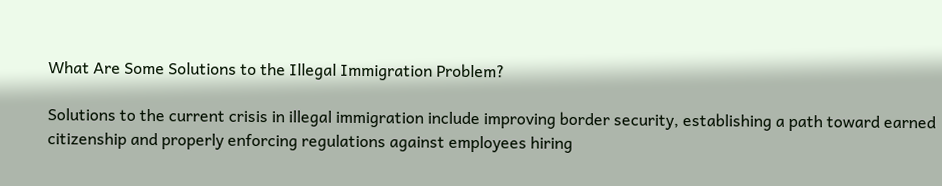What Are Some Solutions to the Illegal Immigration Problem?

Solutions to the current crisis in illegal immigration include improving border security, establishing a path toward earned citizenship and properly enforcing regulations against employees hiring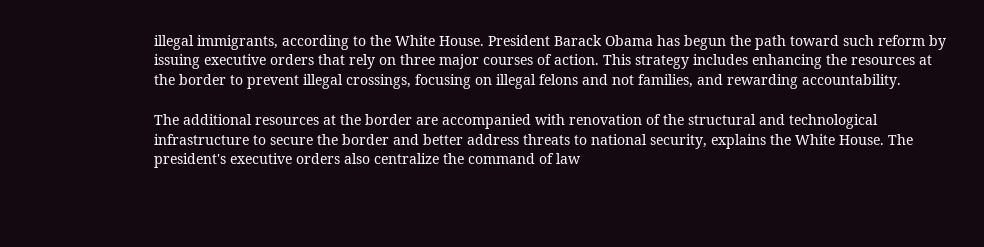illegal immigrants, according to the White House. President Barack Obama has begun the path toward such reform by issuing executive orders that rely on three major courses of action. This strategy includes enhancing the resources at the border to prevent illegal crossings, focusing on illegal felons and not families, and rewarding accountability.

The additional resources at the border are accompanied with renovation of the structural and technological infrastructure to secure the border and better address threats to national security, explains the White House. The president's executive orders also centralize the command of law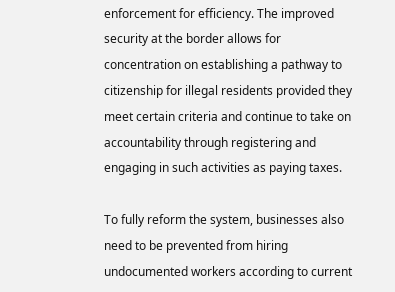enforcement for efficiency. The improved security at the border allows for concentration on establishing a pathway to citizenship for illegal residents provided they meet certain criteria and continue to take on accountability through registering and engaging in such activities as paying taxes.

To fully reform the system, businesses also need to be prevented from hiring undocumented workers according to current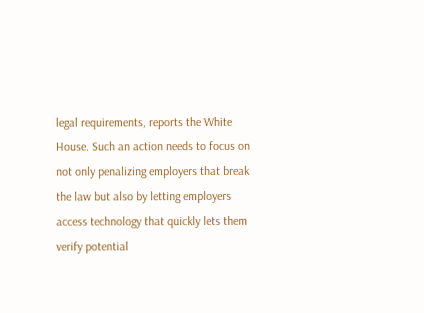legal requirements, reports the White House. Such an action needs to focus on not only penalizing employers that break the law but also by letting employers access technology that quickly lets them verify potential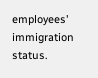employees' immigration status.